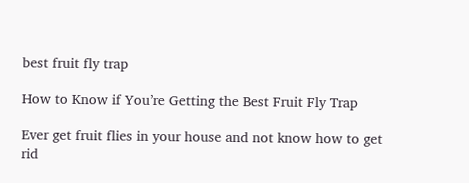best fruit fly trap

How to Know if You’re Getting the Best Fruit Fly Trap

Ever get fruit flies in your house and not know how to get rid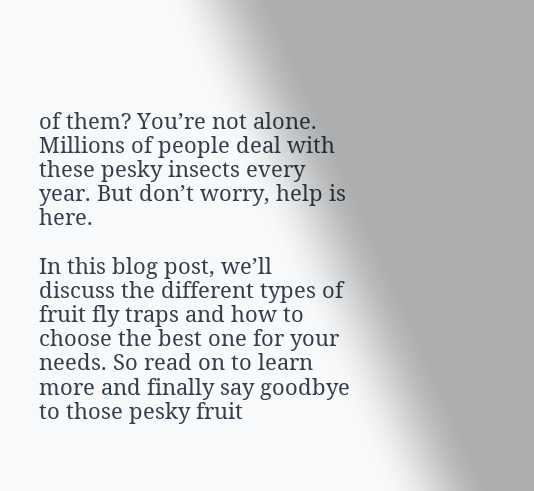of them? You’re not alone. Millions of people deal with these pesky insects every year. But don’t worry, help is here.

In this blog post, we’ll discuss the different types of fruit fly traps and how to choose the best one for your needs. So read on to learn more and finally say goodbye to those pesky fruit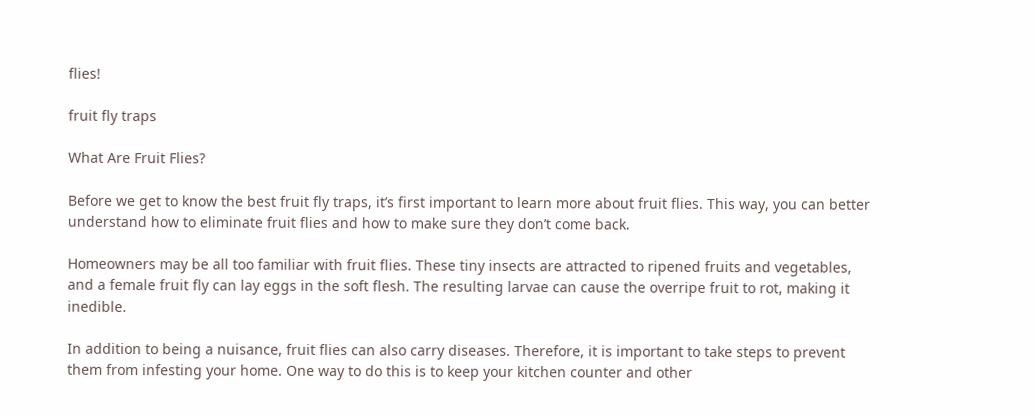flies!

fruit fly traps

What Are Fruit Flies?

Before we get to know the best fruit fly traps, it’s first important to learn more about fruit flies. This way, you can better understand how to eliminate fruit flies and how to make sure they don’t come back.

Homeowners may be all too familiar with fruit flies. These tiny insects are attracted to ripened fruits and vegetables, and a female fruit fly can lay eggs in the soft flesh. The resulting larvae can cause the overripe fruit to rot, making it inedible.

In addition to being a nuisance, fruit flies can also carry diseases. Therefore, it is important to take steps to prevent them from infesting your home. One way to do this is to keep your kitchen counter and other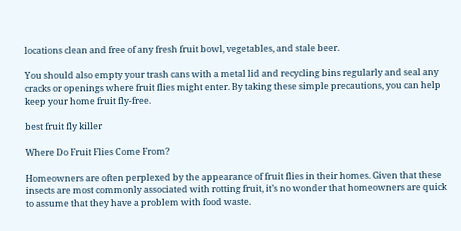locations clean and free of any fresh fruit bowl, vegetables, and stale beer.

You should also empty your trash cans with a metal lid and recycling bins regularly and seal any cracks or openings where fruit flies might enter. By taking these simple precautions, you can help keep your home fruit fly-free.

best fruit fly killer

Where Do Fruit Flies Come From?

Homeowners are often perplexed by the appearance of fruit flies in their homes. Given that these insects are most commonly associated with rotting fruit, it’s no wonder that homeowners are quick to assume that they have a problem with food waste.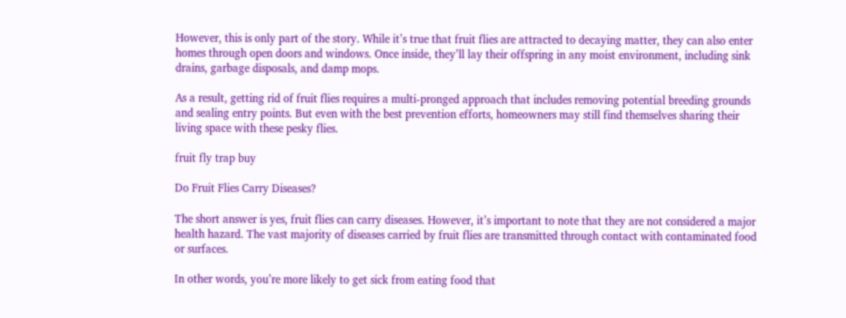However, this is only part of the story. While it’s true that fruit flies are attracted to decaying matter, they can also enter homes through open doors and windows. Once inside, they’ll lay their offspring in any moist environment, including sink drains, garbage disposals, and damp mops.

As a result, getting rid of fruit flies requires a multi-pronged approach that includes removing potential breeding grounds and sealing entry points. But even with the best prevention efforts, homeowners may still find themselves sharing their living space with these pesky flies.

fruit fly trap buy

Do Fruit Flies Carry Diseases?

The short answer is yes, fruit flies can carry diseases. However, it’s important to note that they are not considered a major health hazard. The vast majority of diseases carried by fruit flies are transmitted through contact with contaminated food or surfaces.

In other words, you’re more likely to get sick from eating food that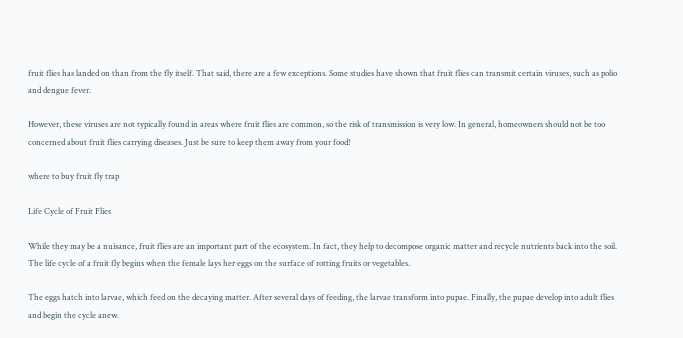fruit flies has landed on than from the fly itself. That said, there are a few exceptions. Some studies have shown that fruit flies can transmit certain viruses, such as polio and dengue fever.

However, these viruses are not typically found in areas where fruit flies are common, so the risk of transmission is very low. In general, homeowners should not be too concerned about fruit flies carrying diseases. Just be sure to keep them away from your food!

where to buy fruit fly trap

Life Cycle of Fruit Flies

While they may be a nuisance, fruit flies are an important part of the ecosystem. In fact, they help to decompose organic matter and recycle nutrients back into the soil. The life cycle of a fruit fly begins when the female lays her eggs on the surface of rotting fruits or vegetables.

The eggs hatch into larvae, which feed on the decaying matter. After several days of feeding, the larvae transform into pupae. Finally, the pupae develop into adult flies and begin the cycle anew.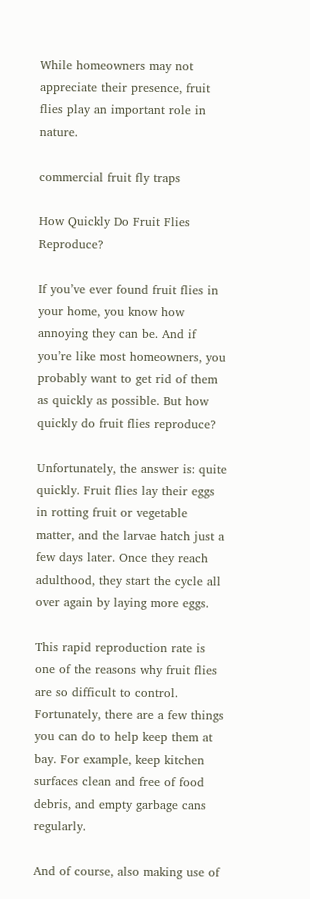While homeowners may not appreciate their presence, fruit flies play an important role in nature.

commercial fruit fly traps

How Quickly Do Fruit Flies Reproduce?

If you’ve ever found fruit flies in your home, you know how annoying they can be. And if you’re like most homeowners, you probably want to get rid of them as quickly as possible. But how quickly do fruit flies reproduce?

Unfortunately, the answer is: quite quickly. Fruit flies lay their eggs in rotting fruit or vegetable matter, and the larvae hatch just a few days later. Once they reach adulthood, they start the cycle all over again by laying more eggs.

This rapid reproduction rate is one of the reasons why fruit flies are so difficult to control. Fortunately, there are a few things you can do to help keep them at bay. For example, keep kitchen surfaces clean and free of food debris, and empty garbage cans regularly.

And of course, also making use of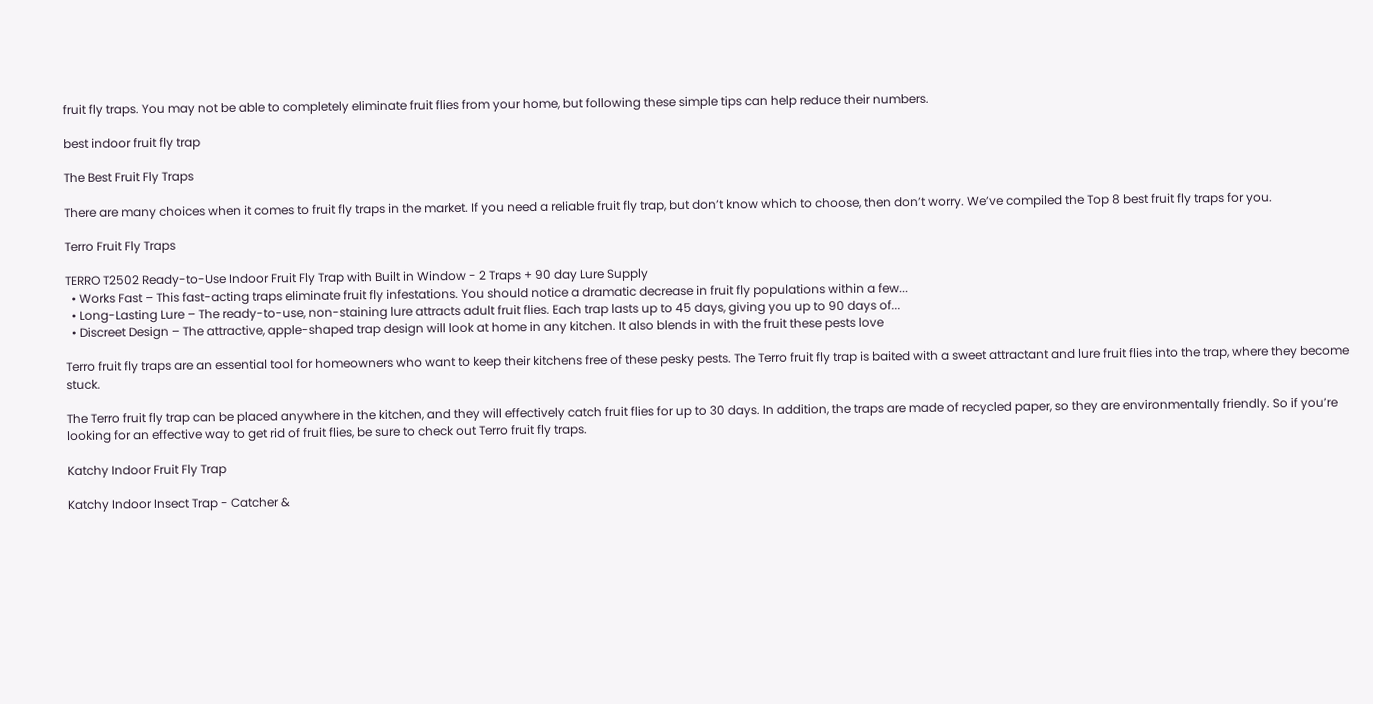fruit fly traps. You may not be able to completely eliminate fruit flies from your home, but following these simple tips can help reduce their numbers.

best indoor fruit fly trap

The Best Fruit Fly Traps

There are many choices when it comes to fruit fly traps in the market. If you need a reliable fruit fly trap, but don’t know which to choose, then don’t worry. We’ve compiled the Top 8 best fruit fly traps for you.

Terro Fruit Fly Traps

TERRO T2502 Ready-to-Use Indoor Fruit Fly Trap with Built in Window - 2 Traps + 90 day Lure Supply
  • Works Fast – This fast-acting traps eliminate fruit fly infestations. You should notice a dramatic decrease in fruit fly populations within a few...
  • Long-Lasting Lure – The ready-to-use, non-staining lure attracts adult fruit flies. Each trap lasts up to 45 days, giving you up to 90 days of...
  • Discreet Design – The attractive, apple-shaped trap design will look at home in any kitchen. It also blends in with the fruit these pests love

Terro fruit fly traps are an essential tool for homeowners who want to keep their kitchens free of these pesky pests. The Terro fruit fly trap is baited with a sweet attractant and lure fruit flies into the trap, where they become stuck.

The Terro fruit fly trap can be placed anywhere in the kitchen, and they will effectively catch fruit flies for up to 30 days. In addition, the traps are made of recycled paper, so they are environmentally friendly. So if you’re looking for an effective way to get rid of fruit flies, be sure to check out Terro fruit fly traps.

Katchy Indoor Fruit Fly Trap

Katchy Indoor Insect Trap - Catcher &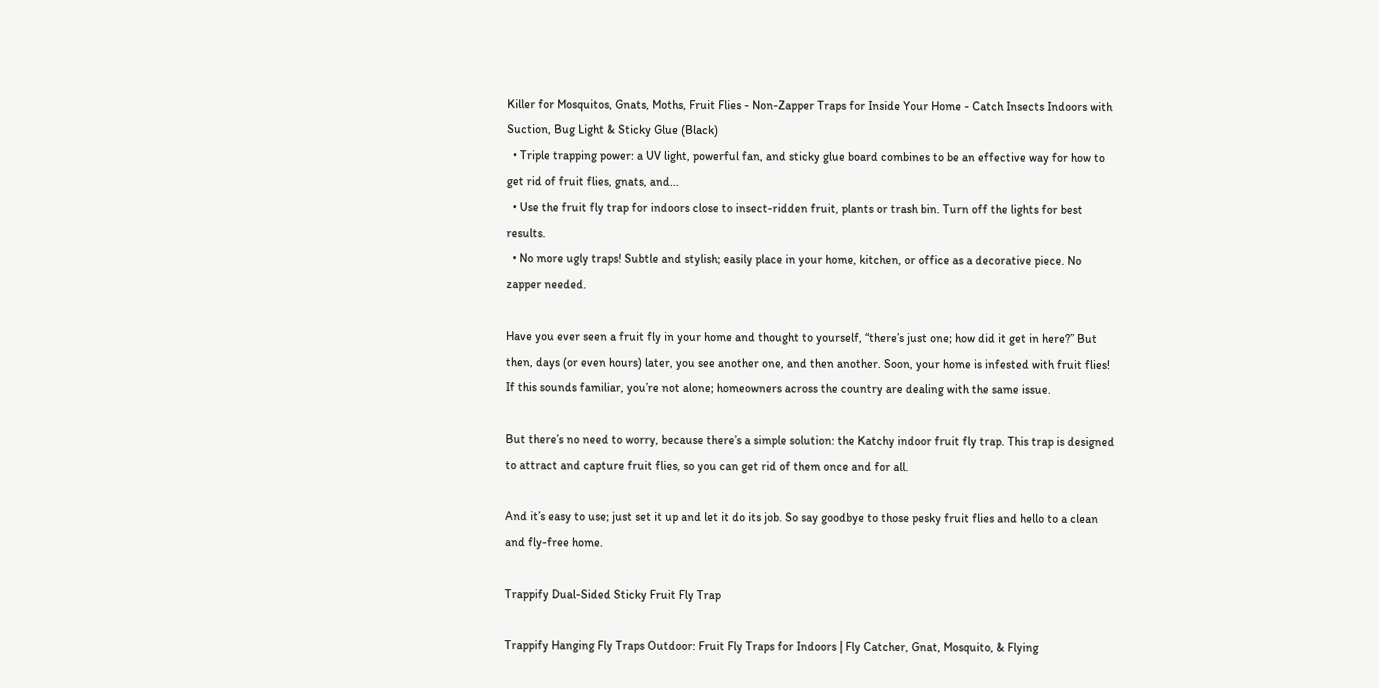Killer for Mosquitos, Gnats, Moths, Fruit Flies - Non-Zapper Traps for Inside Your Home - Catch Insects Indoors with Suction, Bug Light & Sticky Glue (Black)
  • Triple trapping power: a UV light, powerful fan, and sticky glue board combines to be an effective way for how to get rid of fruit flies, gnats, and...
  • Use the fruit fly trap for indoors close to insect-ridden fruit, plants or trash bin. Turn off the lights for best results.
  • No more ugly traps! Subtle and stylish; easily place in your home, kitchen, or office as a decorative piece. No zapper needed.

Have you ever seen a fruit fly in your home and thought to yourself, “there’s just one; how did it get in here?” But then, days (or even hours) later, you see another one, and then another. Soon, your home is infested with fruit flies! If this sounds familiar, you’re not alone; homeowners across the country are dealing with the same issue.

But there’s no need to worry, because there’s a simple solution: the Katchy indoor fruit fly trap. This trap is designed to attract and capture fruit flies, so you can get rid of them once and for all.

And it’s easy to use; just set it up and let it do its job. So say goodbye to those pesky fruit flies and hello to a clean and fly-free home.

Trappify Dual-Sided Sticky Fruit Fly Trap

Trappify Hanging Fly Traps Outdoor: Fruit Fly Traps for Indoors | Fly Catcher, Gnat, Mosquito, & Flying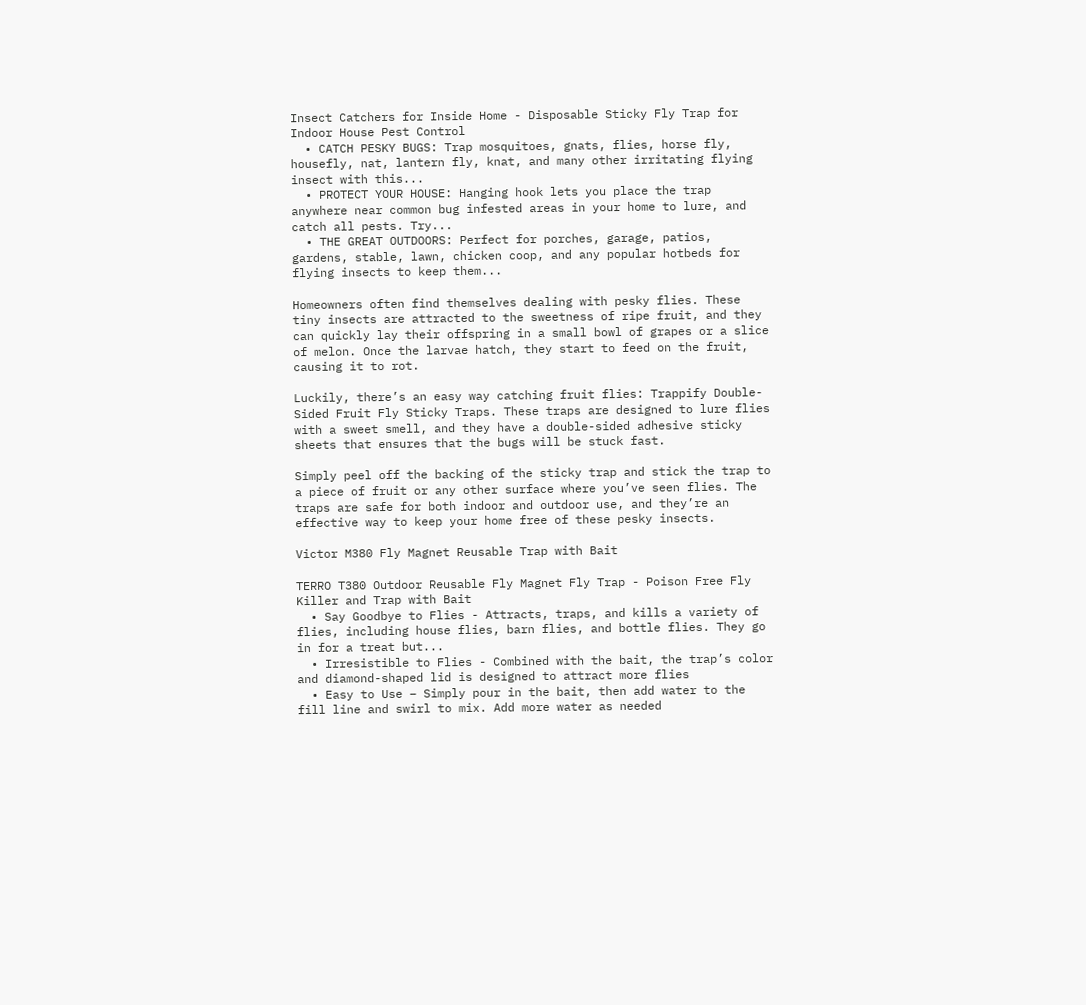Insect Catchers for Inside Home - Disposable Sticky Fly Trap for Indoor House Pest Control
  • CATCH PESKY BUGS: Trap mosquitoes, gnats, flies, horse fly, housefly, nat, lantern fly, knat, and many other irritating flying insect with this...
  • PROTECT YOUR HOUSE: Hanging hook lets you place the trap anywhere near common bug infested areas in your home to lure, and catch all pests. Try...
  • THE GREAT OUTDOORS: Perfect for porches, garage, patios, gardens, stable, lawn, chicken coop, and any popular hotbeds for flying insects to keep them...

Homeowners often find themselves dealing with pesky flies. These tiny insects are attracted to the sweetness of ripe fruit, and they can quickly lay their offspring in a small bowl of grapes or a slice of melon. Once the larvae hatch, they start to feed on the fruit, causing it to rot.

Luckily, there’s an easy way catching fruit flies: Trappify Double-Sided Fruit Fly Sticky Traps. These traps are designed to lure flies with a sweet smell, and they have a double-sided adhesive sticky sheets that ensures that the bugs will be stuck fast.

Simply peel off the backing of the sticky trap and stick the trap to a piece of fruit or any other surface where you’ve seen flies. The traps are safe for both indoor and outdoor use, and they’re an effective way to keep your home free of these pesky insects.

Victor M380 Fly Magnet Reusable Trap with Bait

TERRO T380 Outdoor Reusable Fly Magnet Fly Trap - Poison Free Fly Killer and Trap with Bait
  • Say Goodbye to Flies - Attracts, traps, and kills a variety of flies, including house flies, barn flies, and bottle flies. They go in for a treat but...
  • Irresistible to Flies - Combined with the bait, the trap’s color and diamond-shaped lid is designed to attract more flies
  • Easy to Use – Simply pour in the bait, then add water to the fill line and swirl to mix. Add more water as needed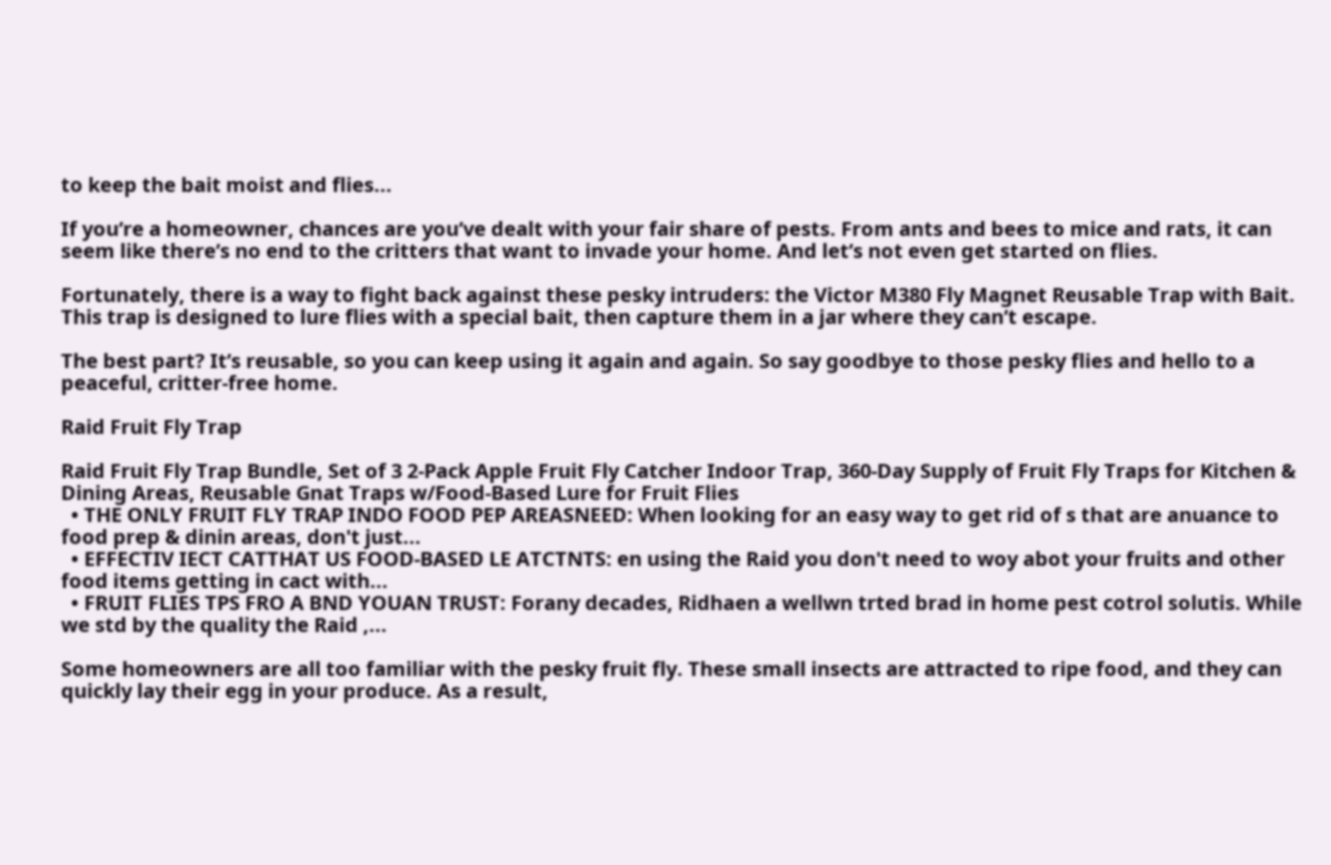to keep the bait moist and flies...

If you’re a homeowner, chances are you’ve dealt with your fair share of pests. From ants and bees to mice and rats, it can seem like there’s no end to the critters that want to invade your home. And let’s not even get started on flies.

Fortunately, there is a way to fight back against these pesky intruders: the Victor M380 Fly Magnet Reusable Trap with Bait. This trap is designed to lure flies with a special bait, then capture them in a jar where they can’t escape.

The best part? It’s reusable, so you can keep using it again and again. So say goodbye to those pesky flies and hello to a peaceful, critter-free home.

Raid Fruit Fly Trap

Raid Fruit Fly Trap Bundle, Set of 3 2-Pack Apple Fruit Fly Catcher Indoor Trap, 360-Day Supply of Fruit Fly Traps for Kitchen & Dining Areas, Reusable Gnat Traps w/Food-Based Lure for Fruit Flies
  • THE ONLY FRUIT FLY TRAP INDO FOOD PEP AREASNEED: When looking for an easy way to get rid of s that are anuance to food prep & dinin areas, don't just...
  • EFFECTIV IECT CATTHAT US FOOD-BASED LE ATCTNTS: en using the Raid you don't need to woy abot your fruits and other food items getting in cact with...
  • FRUIT FLIES TPS FRO A BND YOUAN TRUST: Forany decades, Ridhaen a wellwn trted brad in home pest cotrol solutis. While we std by the quality the Raid ,...

Some homeowners are all too familiar with the pesky fruit fly. These small insects are attracted to ripe food, and they can quickly lay their egg in your produce. As a result,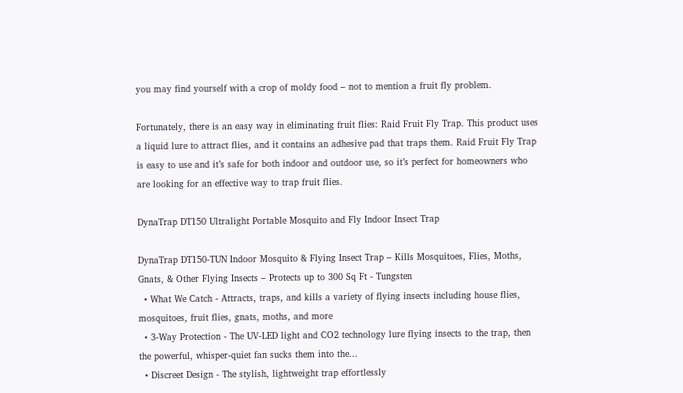you may find yourself with a crop of moldy food – not to mention a fruit fly problem.

Fortunately, there is an easy way in eliminating fruit flies: Raid Fruit Fly Trap. This product uses a liquid lure to attract flies, and it contains an adhesive pad that traps them. Raid Fruit Fly Trap is easy to use and it’s safe for both indoor and outdoor use, so it’s perfect for homeowners who are looking for an effective way to trap fruit flies.

DynaTrap DT150 Ultralight Portable Mosquito and Fly Indoor Insect Trap

DynaTrap DT150-TUN Indoor Mosquito & Flying Insect Trap – Kills Mosquitoes, Flies, Moths, Gnats, & Other Flying Insects – Protects up to 300 Sq Ft - Tungsten
  • What We Catch - Attracts, traps, and kills a variety of flying insects including house flies, mosquitoes, fruit flies, gnats, moths, and more
  • 3-Way Protection - The UV-LED light and CO2 technology lure flying insects to the trap, then the powerful, whisper-quiet fan sucks them into the...
  • Discreet Design - The stylish, lightweight trap effortlessly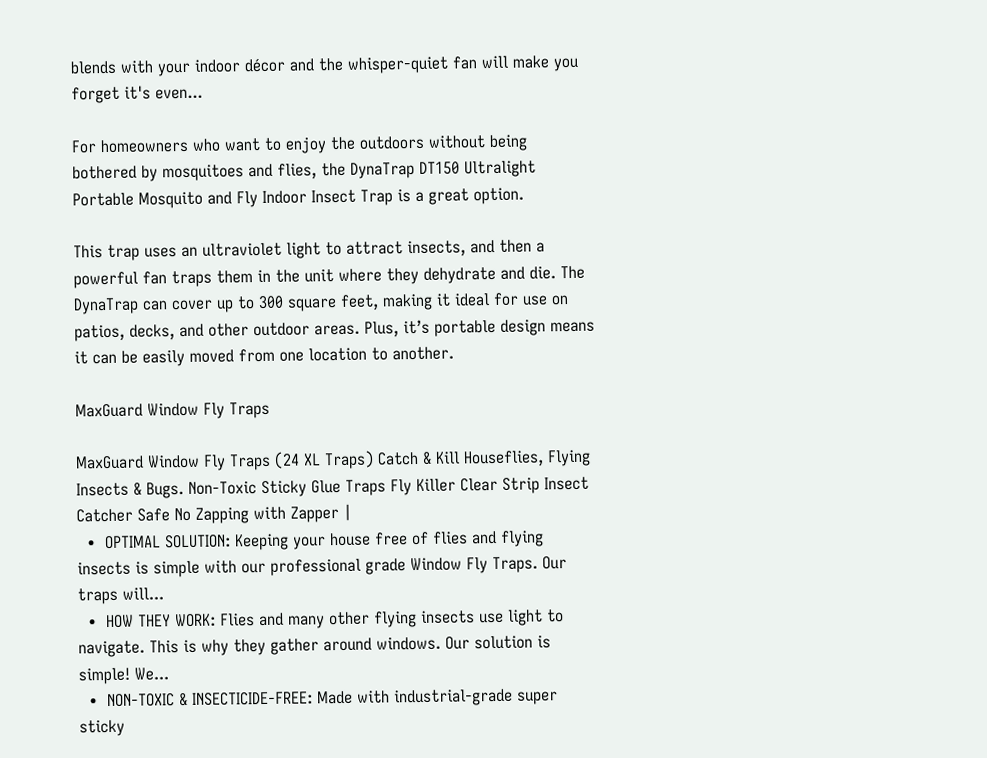blends with your indoor décor and the whisper-quiet fan will make you forget it's even...

For homeowners who want to enjoy the outdoors without being bothered by mosquitoes and flies, the DynaTrap DT150 Ultralight Portable Mosquito and Fly Indoor Insect Trap is a great option.

This trap uses an ultraviolet light to attract insects, and then a powerful fan traps them in the unit where they dehydrate and die. The DynaTrap can cover up to 300 square feet, making it ideal for use on patios, decks, and other outdoor areas. Plus, it’s portable design means it can be easily moved from one location to another.

MaxGuard Window Fly Traps

MaxGuard Window Fly Traps (24 XL Traps) Catch & Kill Houseflies, Flying Insects & Bugs. Non-Toxic Sticky Glue Traps Fly Killer Clear Strip Insect Catcher Safe No Zapping with Zapper |
  •  OPTIMAL SOLUTION: Keeping your house free of flies and flying insects is simple with our professional grade Window Fly Traps. Our traps will...
  •  HOW THEY WORK: Flies and many other flying insects use light to navigate. This is why they gather around windows. Our solution is simple! We...
  •  NON-TOXIC & INSECTICIDE-FREE: Made with industrial-grade super sticky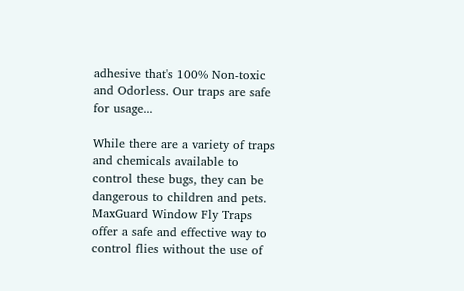adhesive that's 100% Non-toxic and Odorless. Our traps are safe for usage...

While there are a variety of traps and chemicals available to control these bugs, they can be dangerous to children and pets. MaxGuard Window Fly Traps offer a safe and effective way to control flies without the use of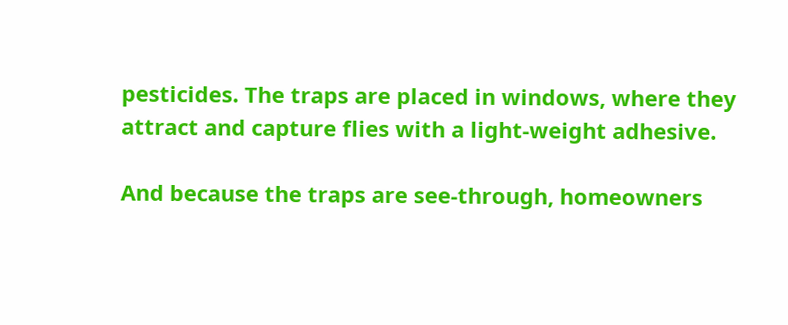pesticides. The traps are placed in windows, where they attract and capture flies with a light-weight adhesive.

And because the traps are see-through, homeowners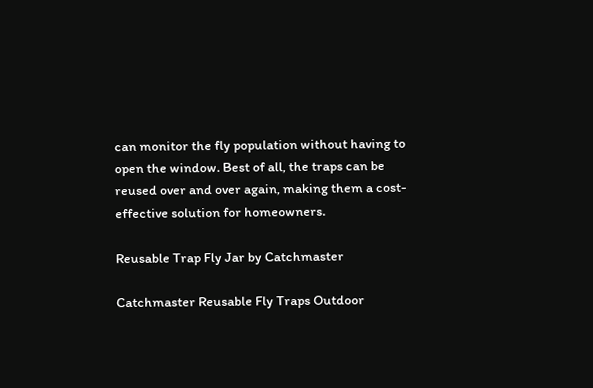can monitor the fly population without having to open the window. Best of all, the traps can be reused over and over again, making them a cost-effective solution for homeowners.

Reusable Trap Fly Jar by Catchmaster

Catchmaster Reusable Fly Traps Outdoor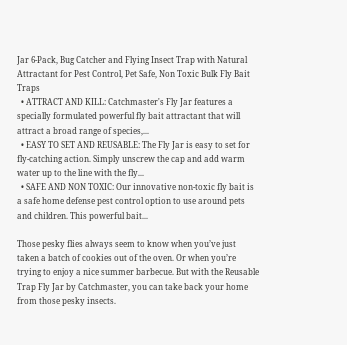Jar 6-Pack, Bug Catcher and Flying Insect Trap with Natural Attractant for Pest Control, Pet Safe, Non Toxic Bulk Fly Bait Traps
  • ATTRACT AND KILL: Catchmaster's Fly Jar features a specially formulated powerful fly bait attractant that will attract a broad range of species,...
  • EASY TO SET AND REUSABLE: The Fly Jar is easy to set for fly-catching action. Simply unscrew the cap and add warm water up to the line with the fly...
  • SAFE AND NON TOXIC: Our innovative non-toxic fly bait is a safe home defense pest control option to use around pets and children. This powerful bait...

Those pesky flies always seem to know when you’ve just taken a batch of cookies out of the oven. Or when you’re trying to enjoy a nice summer barbecue. But with the Reusable Trap Fly Jar by Catchmaster, you can take back your home from those pesky insects.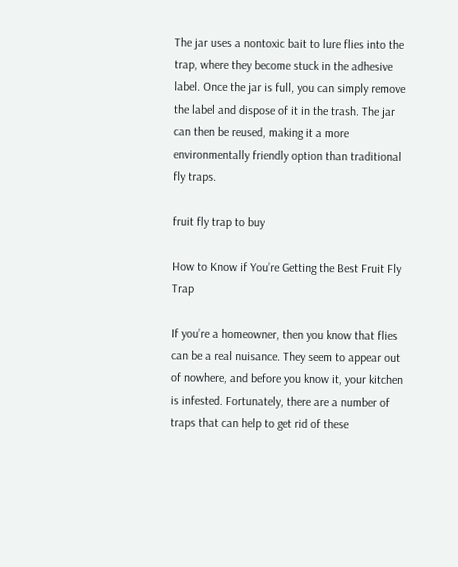The jar uses a nontoxic bait to lure flies into the trap, where they become stuck in the adhesive label. Once the jar is full, you can simply remove the label and dispose of it in the trash. The jar can then be reused, making it a more environmentally friendly option than traditional fly traps.

fruit fly trap to buy

How to Know if You’re Getting the Best Fruit Fly Trap

If you’re a homeowner, then you know that flies can be a real nuisance. They seem to appear out of nowhere, and before you know it, your kitchen is infested. Fortunately, there are a number of traps that can help to get rid of these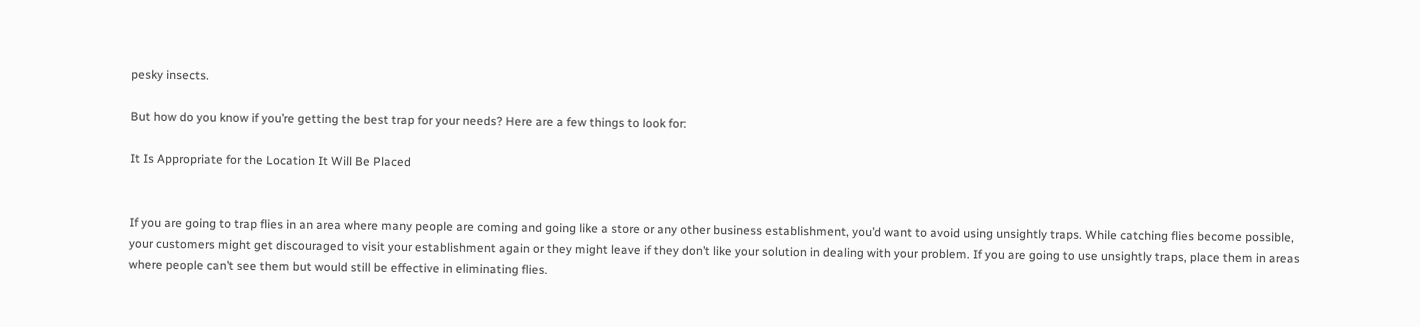pesky insects.

But how do you know if you’re getting the best trap for your needs? Here are a few things to look for:

It Is Appropriate for the Location It Will Be Placed


If you are going to trap flies in an area where many people are coming and going like a store or any other business establishment, you’d want to avoid using unsightly traps. While catching flies become possible, your customers might get discouraged to visit your establishment again or they might leave if they don’t like your solution in dealing with your problem. If you are going to use unsightly traps, place them in areas where people can’t see them but would still be effective in eliminating flies.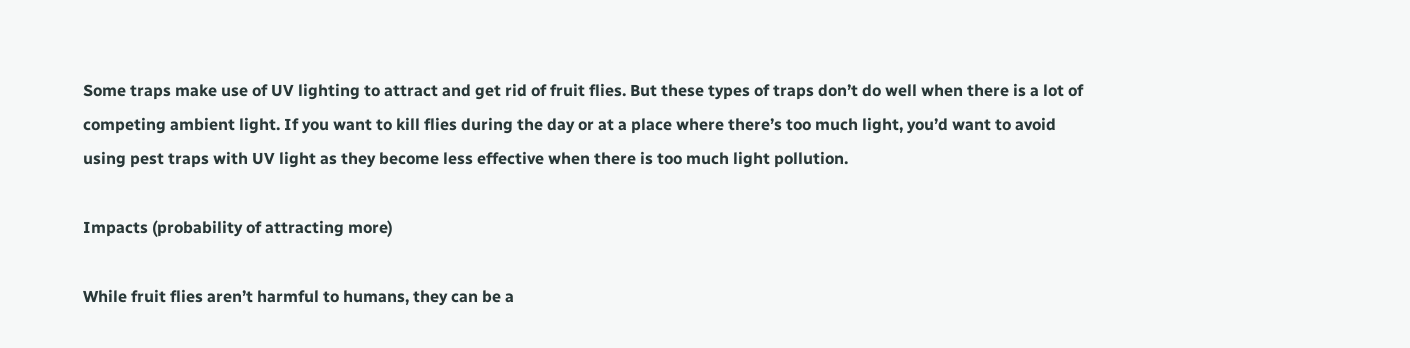Some traps make use of UV lighting to attract and get rid of fruit flies. But these types of traps don’t do well when there is a lot of competing ambient light. If you want to kill flies during the day or at a place where there’s too much light, you’d want to avoid using pest traps with UV light as they become less effective when there is too much light pollution.

Impacts (probability of attracting more)

While fruit flies aren’t harmful to humans, they can be a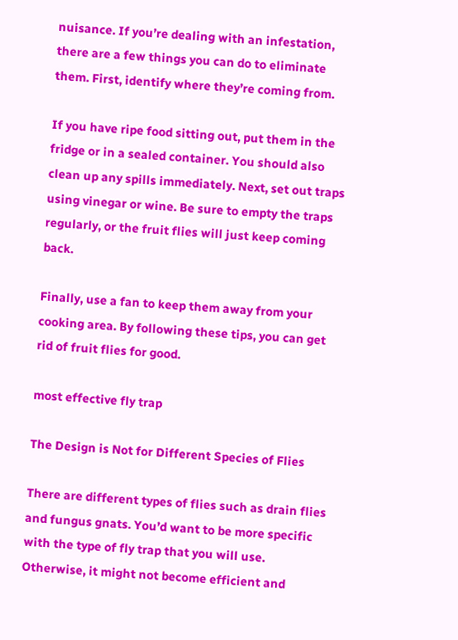nuisance. If you’re dealing with an infestation, there are a few things you can do to eliminate them. First, identify where they’re coming from.

If you have ripe food sitting out, put them in the fridge or in a sealed container. You should also clean up any spills immediately. Next, set out traps using vinegar or wine. Be sure to empty the traps regularly, or the fruit flies will just keep coming back.

Finally, use a fan to keep them away from your cooking area. By following these tips, you can get rid of fruit flies for good.

most effective fly trap

The Design is Not for Different Species of Flies

There are different types of flies such as drain flies and fungus gnats. You’d want to be more specific with the type of fly trap that you will use. Otherwise, it might not become efficient and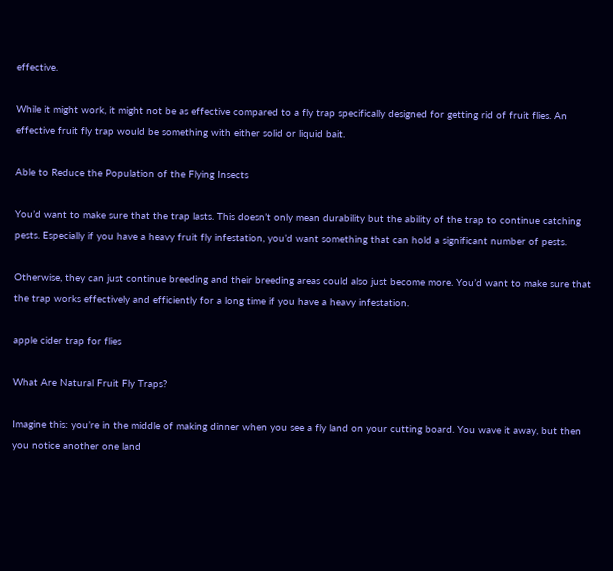effective.

While it might work, it might not be as effective compared to a fly trap specifically designed for getting rid of fruit flies. An effective fruit fly trap would be something with either solid or liquid bait.

Able to Reduce the Population of the Flying Insects

You’d want to make sure that the trap lasts. This doesn’t only mean durability but the ability of the trap to continue catching pests. Especially if you have a heavy fruit fly infestation, you’d want something that can hold a significant number of pests.

Otherwise, they can just continue breeding and their breeding areas could also just become more. You’d want to make sure that the trap works effectively and efficiently for a long time if you have a heavy infestation.

apple cider trap for flies

What Are Natural Fruit Fly Traps?

Imagine this: you’re in the middle of making dinner when you see a fly land on your cutting board. You wave it away, but then you notice another one land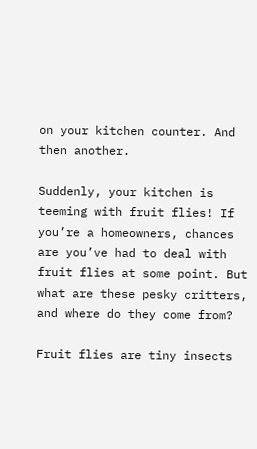on your kitchen counter. And then another.

Suddenly, your kitchen is teeming with fruit flies! If you’re a homeowners, chances are you’ve had to deal with fruit flies at some point. But what are these pesky critters, and where do they come from?

Fruit flies are tiny insects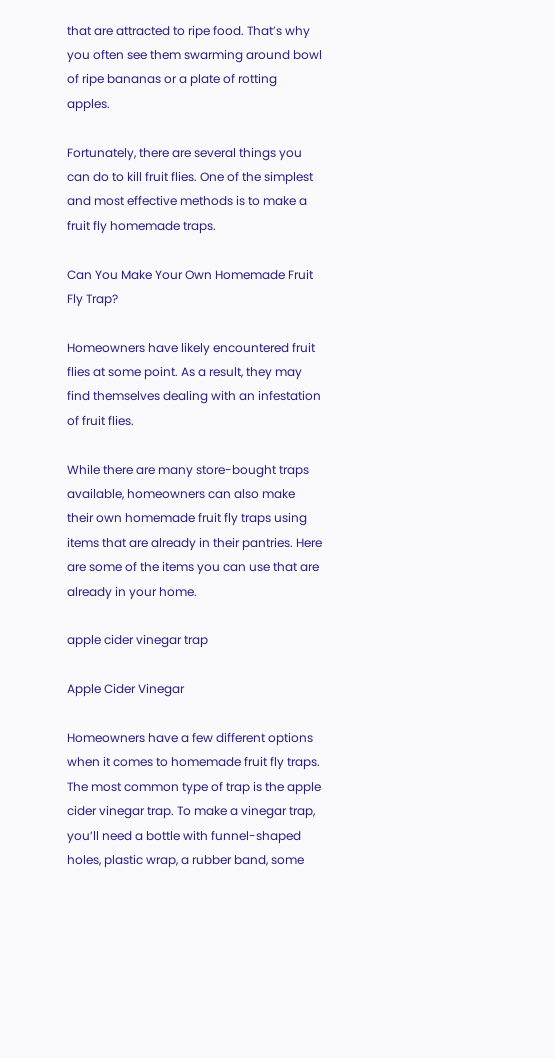that are attracted to ripe food. That’s why you often see them swarming around bowl of ripe bananas or a plate of rotting apples.

Fortunately, there are several things you can do to kill fruit flies. One of the simplest and most effective methods is to make a fruit fly homemade traps.

Can You Make Your Own Homemade Fruit Fly Trap?

Homeowners have likely encountered fruit flies at some point. As a result, they may find themselves dealing with an infestation of fruit flies.

While there are many store-bought traps available, homeowners can also make their own homemade fruit fly traps using items that are already in their pantries. Here are some of the items you can use that are already in your home.

apple cider vinegar trap

Apple Cider Vinegar

Homeowners have a few different options when it comes to homemade fruit fly traps. The most common type of trap is the apple cider vinegar trap. To make a vinegar trap, you’ll need a bottle with funnel-shaped holes, plastic wrap, a rubber band, some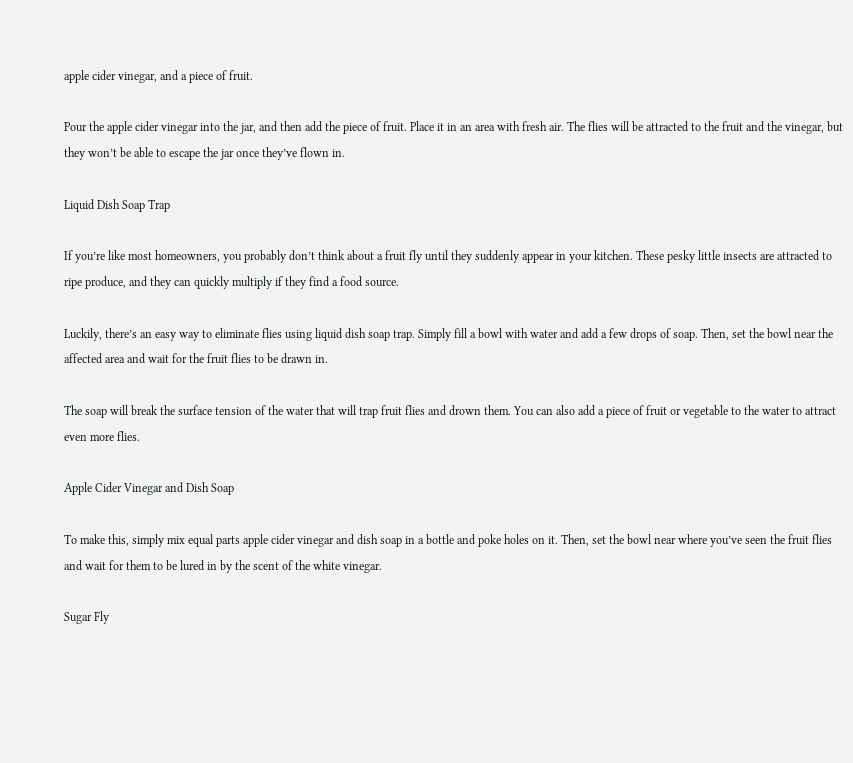apple cider vinegar, and a piece of fruit.

Pour the apple cider vinegar into the jar, and then add the piece of fruit. Place it in an area with fresh air. The flies will be attracted to the fruit and the vinegar, but they won’t be able to escape the jar once they’ve flown in.

Liquid Dish Soap Trap

If you’re like most homeowners, you probably don’t think about a fruit fly until they suddenly appear in your kitchen. These pesky little insects are attracted to ripe produce, and they can quickly multiply if they find a food source.

Luckily, there’s an easy way to eliminate flies using liquid dish soap trap. Simply fill a bowl with water and add a few drops of soap. Then, set the bowl near the affected area and wait for the fruit flies to be drawn in.

The soap will break the surface tension of the water that will trap fruit flies and drown them. You can also add a piece of fruit or vegetable to the water to attract even more flies.

Apple Cider Vinegar and Dish Soap

To make this, simply mix equal parts apple cider vinegar and dish soap in a bottle and poke holes on it. Then, set the bowl near where you’ve seen the fruit flies and wait for them to be lured in by the scent of the white vinegar.

Sugar Fly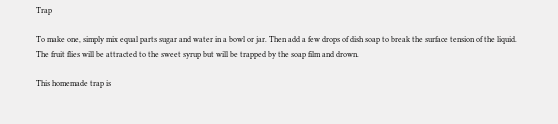Trap

To make one, simply mix equal parts sugar and water in a bowl or jar. Then add a few drops of dish soap to break the surface tension of the liquid. The fruit flies will be attracted to the sweet syrup but will be trapped by the soap film and drown.

This homemade trap is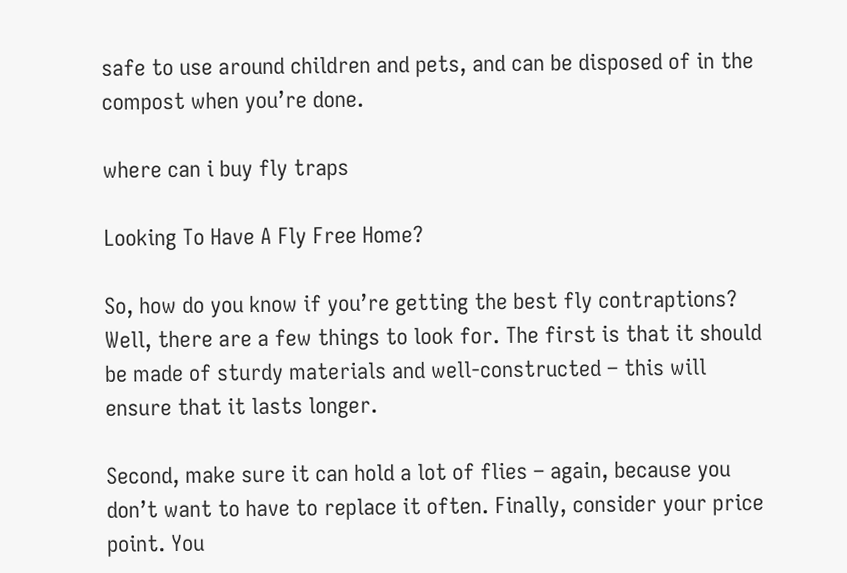safe to use around children and pets, and can be disposed of in the compost when you’re done.

where can i buy fly traps

Looking To Have A Fly Free Home?

So, how do you know if you’re getting the best fly contraptions? Well, there are a few things to look for. The first is that it should be made of sturdy materials and well-constructed – this will ensure that it lasts longer.

Second, make sure it can hold a lot of flies – again, because you don’t want to have to replace it often. Finally, consider your price point. You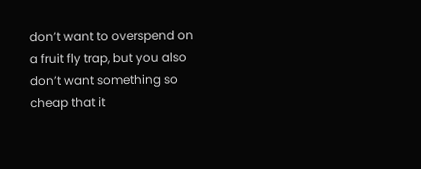don’t want to overspend on a fruit fly trap, but you also don’t want something so cheap that it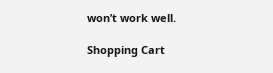won’t work well.

Shopping Cart